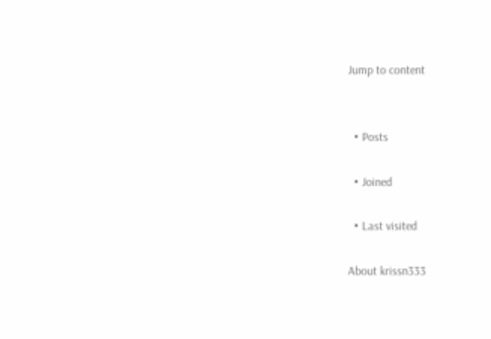Jump to content


  • Posts

  • Joined

  • Last visited

About krissn333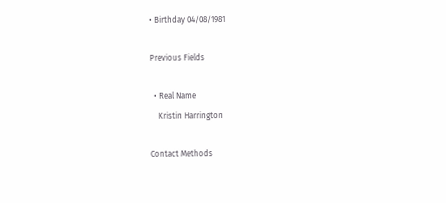• Birthday 04/08/1981

Previous Fields

  • Real Name
    Kristin Harrington

Contact Methods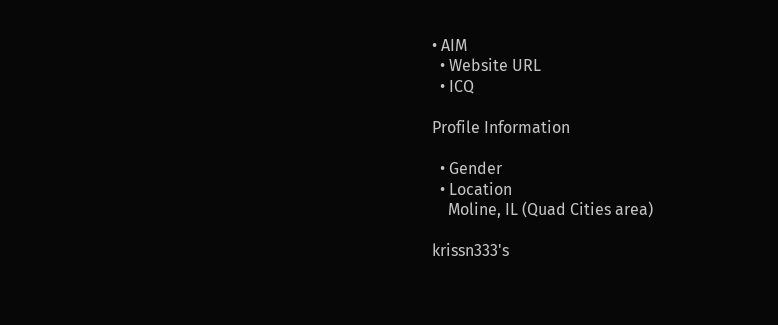• AIM
  • Website URL
  • ICQ

Profile Information

  • Gender
  • Location
    Moline, IL (Quad Cities area)

krissn333's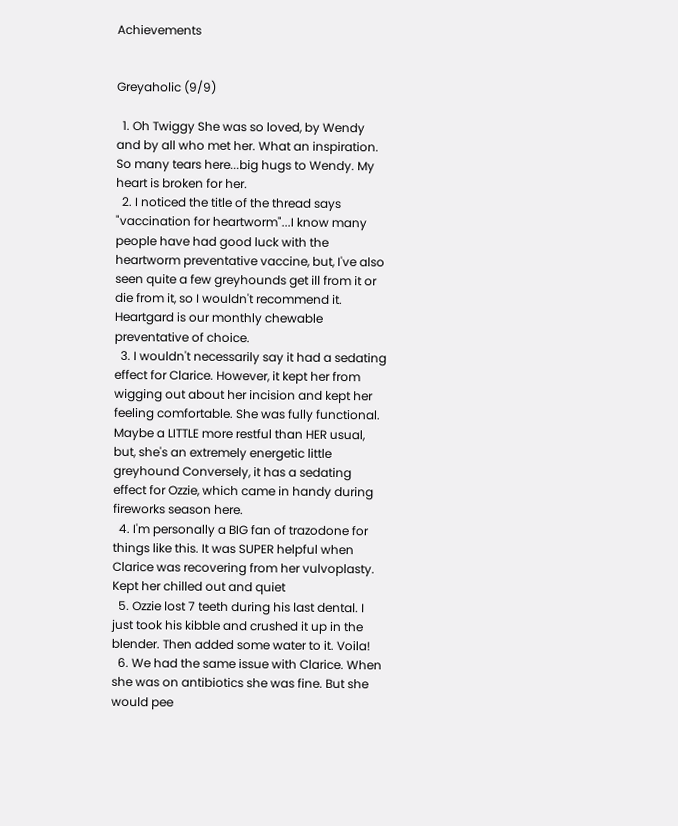Achievements


Greyaholic (9/9)

  1. Oh Twiggy She was so loved, by Wendy and by all who met her. What an inspiration. So many tears here...big hugs to Wendy. My heart is broken for her.
  2. I noticed the title of the thread says "vaccination for heartworm"...I know many people have had good luck with the heartworm preventative vaccine, but, I've also seen quite a few greyhounds get ill from it or die from it, so I wouldn't recommend it. Heartgard is our monthly chewable preventative of choice.
  3. I wouldn't necessarily say it had a sedating effect for Clarice. However, it kept her from wigging out about her incision and kept her feeling comfortable. She was fully functional. Maybe a LITTLE more restful than HER usual, but, she's an extremely energetic little greyhound Conversely, it has a sedating effect for Ozzie, which came in handy during fireworks season here.
  4. I'm personally a BIG fan of trazodone for things like this. It was SUPER helpful when Clarice was recovering from her vulvoplasty. Kept her chilled out and quiet
  5. Ozzie lost 7 teeth during his last dental. I just took his kibble and crushed it up in the blender. Then added some water to it. Voila!
  6. We had the same issue with Clarice. When she was on antibiotics she was fine. But she would pee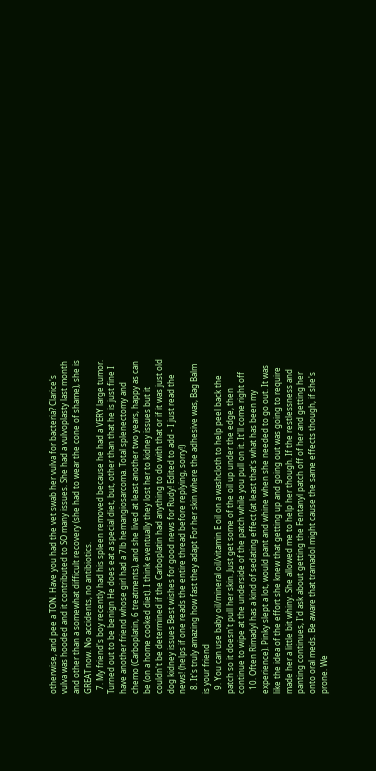otherwise, and pee a TON. Have you had the vet swab her vulva for bacteria? Clarice's vulva was hooded and it contributed to SO many issues. She had a vulvoplasty last month and other than a somewhat difficult recovery (she had to wear the cone of shame), she is GREAT now. No accidents, no antibiotics.
  7. My friend's boy recently had his spleen removed because he had a VERY large tumor. Turned out to be benign He does eat a special diet, but, other than that he is just fine I have another friend whose girl had a 7lb hemangiosarcoma. Total splenectomy and chemo (Carboplatin, 6 treatments), and she lived at least another two years, happy as can be (on a home cooked diet). I think eventually they lost her to kidney issues but it couldn't be determined if the Carboplatin had anything to do with that or if it was just old dog kidney issues Best wishes for good news for Rudy! Edited to add - I just read the news! (helps if one reads the entire thread before replying, sorry!)
  8. It's truly amazing how fast they adapt For her skin where the adhesive was, Bag Balm is your friend
  9. You can use baby oil/mineral oil/vitamin E oil on a washcloth to help peel back the patch so it doesn't pull her skin. Just get some of the oil up under the edge, then continue to wipe at the underside of the patch while you pull on it. It'll come right off
  10. Often Rimadyl has a kind of sedating effect (at least that's what has been my experience). Pinky slept a lot, would pant and whine when she needed to go out. It was like the idea of the effort she knew that getting up and going out was going to require made her a little bit whiny. She allowed me to help her though. If the restlessness and panting continues, I'd ask about getting the Fentanyl patch off of her and getting her onto oral meds. Be aware that tramadol might cause the same effects though, if she's prone. We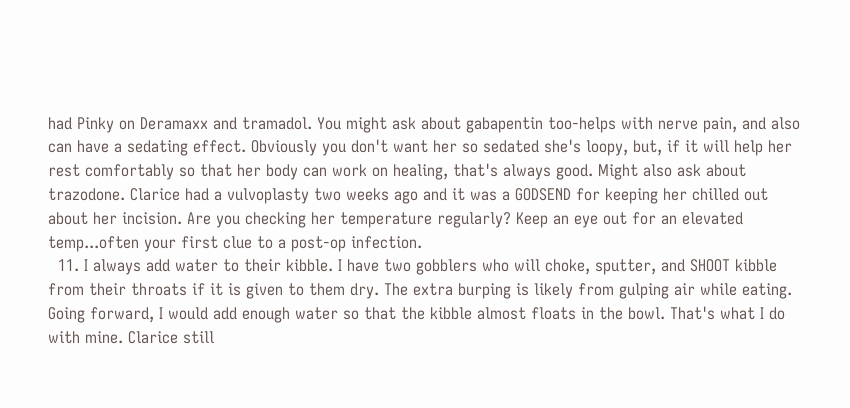had Pinky on Deramaxx and tramadol. You might ask about gabapentin too-helps with nerve pain, and also can have a sedating effect. Obviously you don't want her so sedated she's loopy, but, if it will help her rest comfortably so that her body can work on healing, that's always good. Might also ask about trazodone. Clarice had a vulvoplasty two weeks ago and it was a GODSEND for keeping her chilled out about her incision. Are you checking her temperature regularly? Keep an eye out for an elevated temp...often your first clue to a post-op infection.
  11. I always add water to their kibble. I have two gobblers who will choke, sputter, and SHOOT kibble from their throats if it is given to them dry. The extra burping is likely from gulping air while eating. Going forward, I would add enough water so that the kibble almost floats in the bowl. That's what I do with mine. Clarice still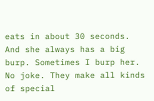eats in about 30 seconds. And she always has a big burp. Sometimes I burp her. No joke. They make all kinds of special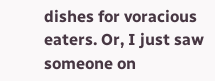dishes for voracious eaters. Or, I just saw someone on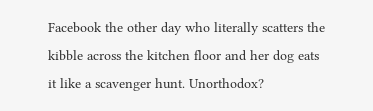Facebook the other day who literally scatters the kibble across the kitchen floor and her dog eats it like a scavenger hunt. Unorthodox?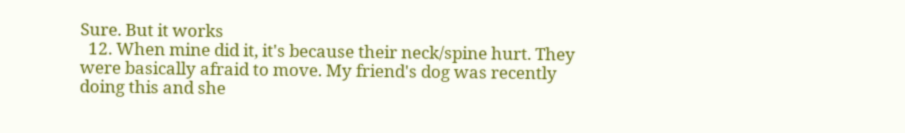Sure. But it works
  12. When mine did it, it's because their neck/spine hurt. They were basically afraid to move. My friend's dog was recently doing this and she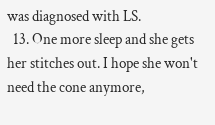was diagnosed with LS.
  13. One more sleep and she gets her stitches out. I hope she won't need the cone anymore,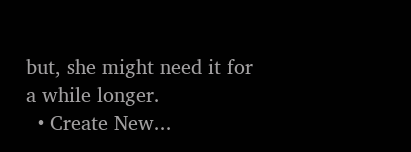but, she might need it for a while longer.
  • Create New...